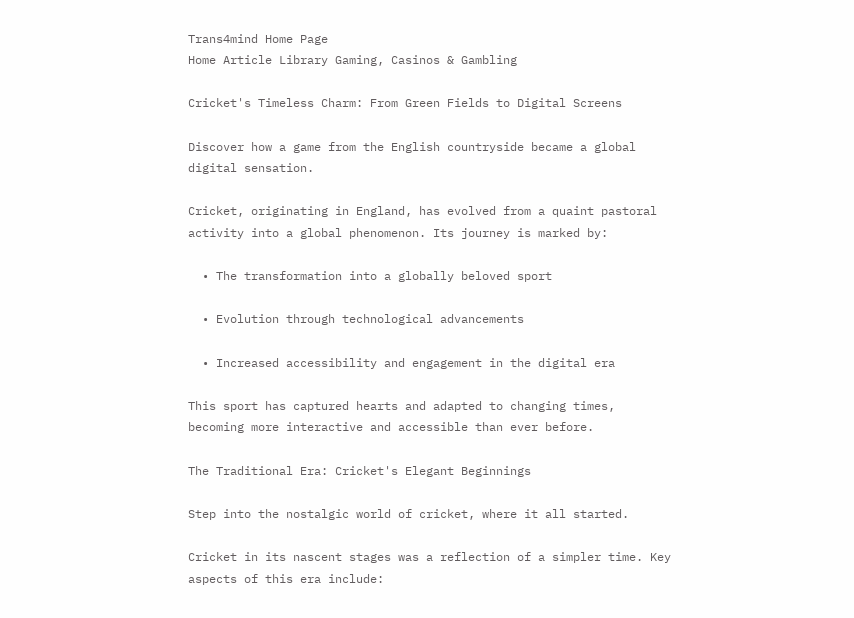Trans4mind Home Page
Home Article Library Gaming, Casinos & Gambling

Cricket's Timeless Charm: From Green Fields to Digital Screens

Discover how a game from the English countryside became a global digital sensation.

Cricket, originating in England, has evolved from a quaint pastoral activity into a global phenomenon. Its journey is marked by:

  • The transformation into a globally beloved sport

  • Evolution through technological advancements

  • Increased accessibility and engagement in the digital era

This sport has captured hearts and adapted to changing times, becoming more interactive and accessible than ever before.

The Traditional Era: Cricket's Elegant Beginnings

Step into the nostalgic world of cricket, where it all started.

Cricket in its nascent stages was a reflection of a simpler time. Key aspects of this era include: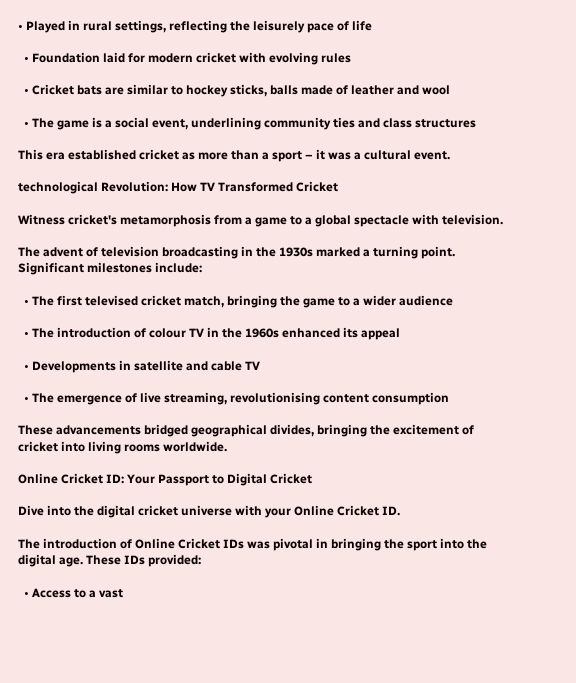• Played in rural settings, reflecting the leisurely pace of life

  • Foundation laid for modern cricket with evolving rules

  • Cricket bats are similar to hockey sticks, balls made of leather and wool

  • The game is a social event, underlining community ties and class structures

This era established cricket as more than a sport – it was a cultural event.

technological Revolution: How TV Transformed Cricket

Witness cricket's metamorphosis from a game to a global spectacle with television.

The advent of television broadcasting in the 1930s marked a turning point. Significant milestones include:

  • The first televised cricket match, bringing the game to a wider audience

  • The introduction of colour TV in the 1960s enhanced its appeal

  • Developments in satellite and cable TV

  • The emergence of live streaming, revolutionising content consumption

These advancements bridged geographical divides, bringing the excitement of cricket into living rooms worldwide.

Online Cricket ID: Your Passport to Digital Cricket

Dive into the digital cricket universe with your Online Cricket ID.

The introduction of Online Cricket IDs was pivotal in bringing the sport into the digital age. These IDs provided:

  • Access to a vast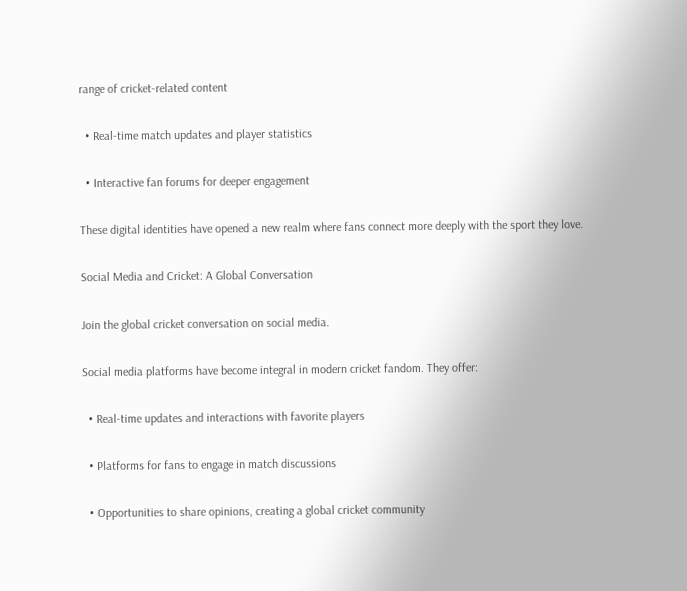range of cricket-related content

  • Real-time match updates and player statistics

  • Interactive fan forums for deeper engagement

These digital identities have opened a new realm where fans connect more deeply with the sport they love.

Social Media and Cricket: A Global Conversation

Join the global cricket conversation on social media.

Social media platforms have become integral in modern cricket fandom. They offer:

  • Real-time updates and interactions with favorite players

  • Platforms for fans to engage in match discussions

  • Opportunities to share opinions, creating a global cricket community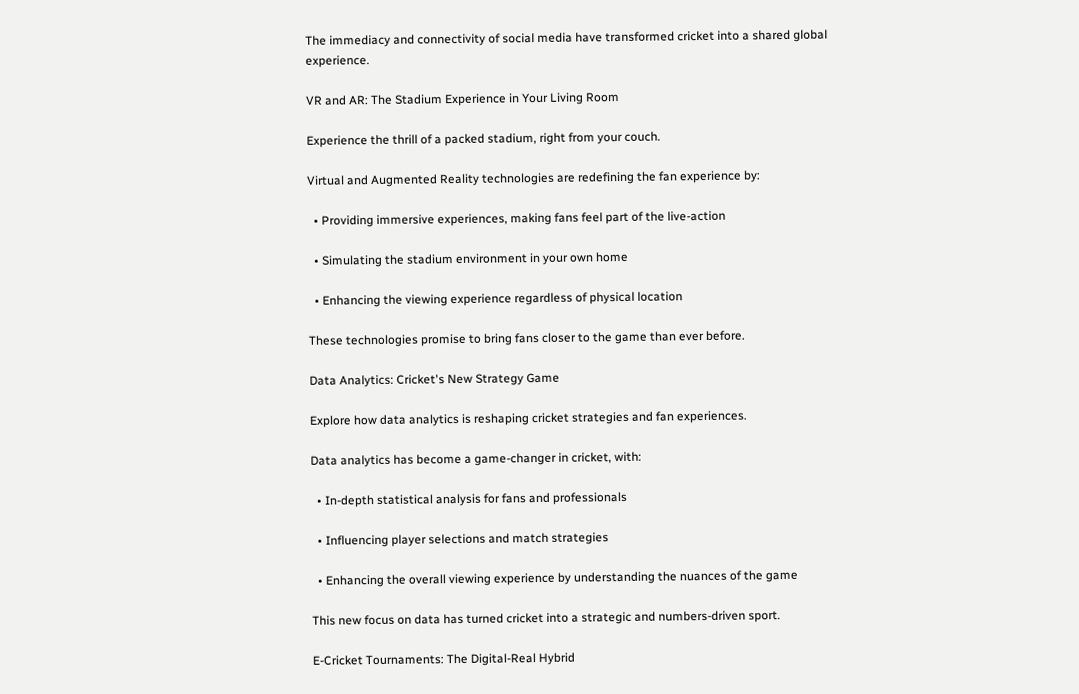The immediacy and connectivity of social media have transformed cricket into a shared global experience.

VR and AR: The Stadium Experience in Your Living Room

Experience the thrill of a packed stadium, right from your couch.

Virtual and Augmented Reality technologies are redefining the fan experience by:

  • Providing immersive experiences, making fans feel part of the live-action

  • Simulating the stadium environment in your own home

  • Enhancing the viewing experience regardless of physical location

These technologies promise to bring fans closer to the game than ever before.

Data Analytics: Cricket's New Strategy Game

Explore how data analytics is reshaping cricket strategies and fan experiences.

Data analytics has become a game-changer in cricket, with:

  • In-depth statistical analysis for fans and professionals

  • Influencing player selections and match strategies

  • Enhancing the overall viewing experience by understanding the nuances of the game

This new focus on data has turned cricket into a strategic and numbers-driven sport.

E-Cricket Tournaments: The Digital-Real Hybrid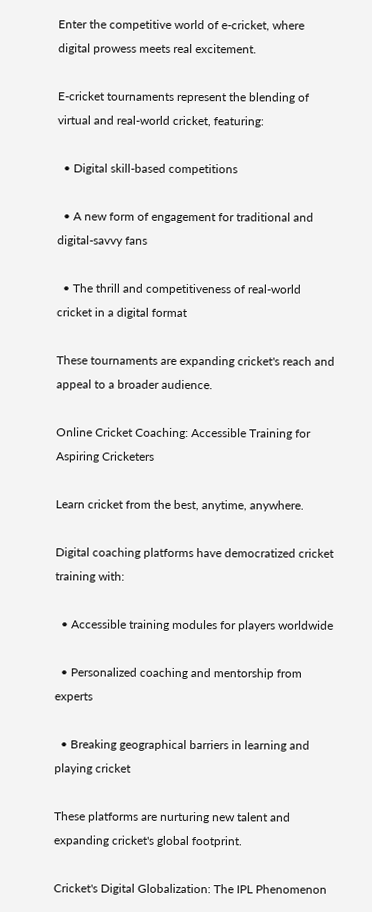Enter the competitive world of e-cricket, where digital prowess meets real excitement.

E-cricket tournaments represent the blending of virtual and real-world cricket, featuring:

  • Digital skill-based competitions

  • A new form of engagement for traditional and digital-savvy fans

  • The thrill and competitiveness of real-world cricket in a digital format

These tournaments are expanding cricket's reach and appeal to a broader audience.

Online Cricket Coaching: Accessible Training for Aspiring Cricketers

Learn cricket from the best, anytime, anywhere.

Digital coaching platforms have democratized cricket training with:

  • Accessible training modules for players worldwide

  • Personalized coaching and mentorship from experts

  • Breaking geographical barriers in learning and playing cricket

These platforms are nurturing new talent and expanding cricket's global footprint.

Cricket's Digital Globalization: The IPL Phenomenon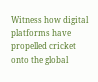Witness how digital platforms have propelled cricket onto the global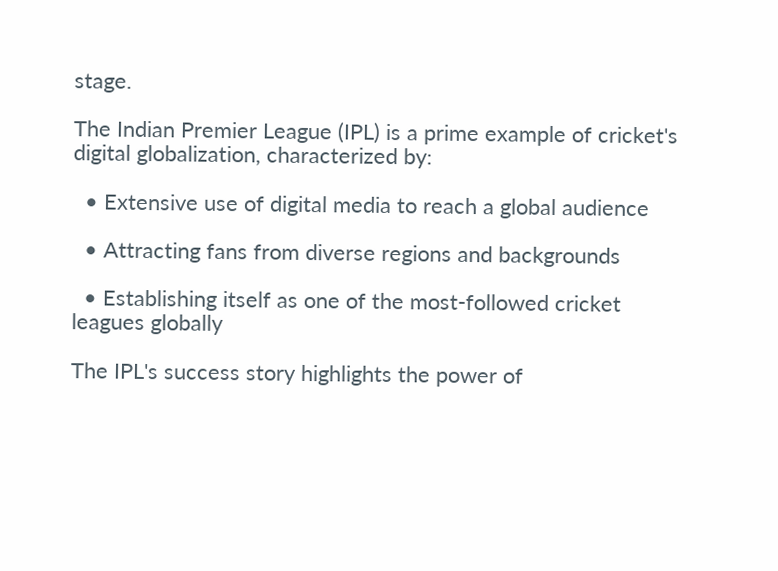stage.

The Indian Premier League (IPL) is a prime example of cricket's digital globalization, characterized by:

  • Extensive use of digital media to reach a global audience

  • Attracting fans from diverse regions and backgrounds

  • Establishing itself as one of the most-followed cricket leagues globally

The IPL's success story highlights the power of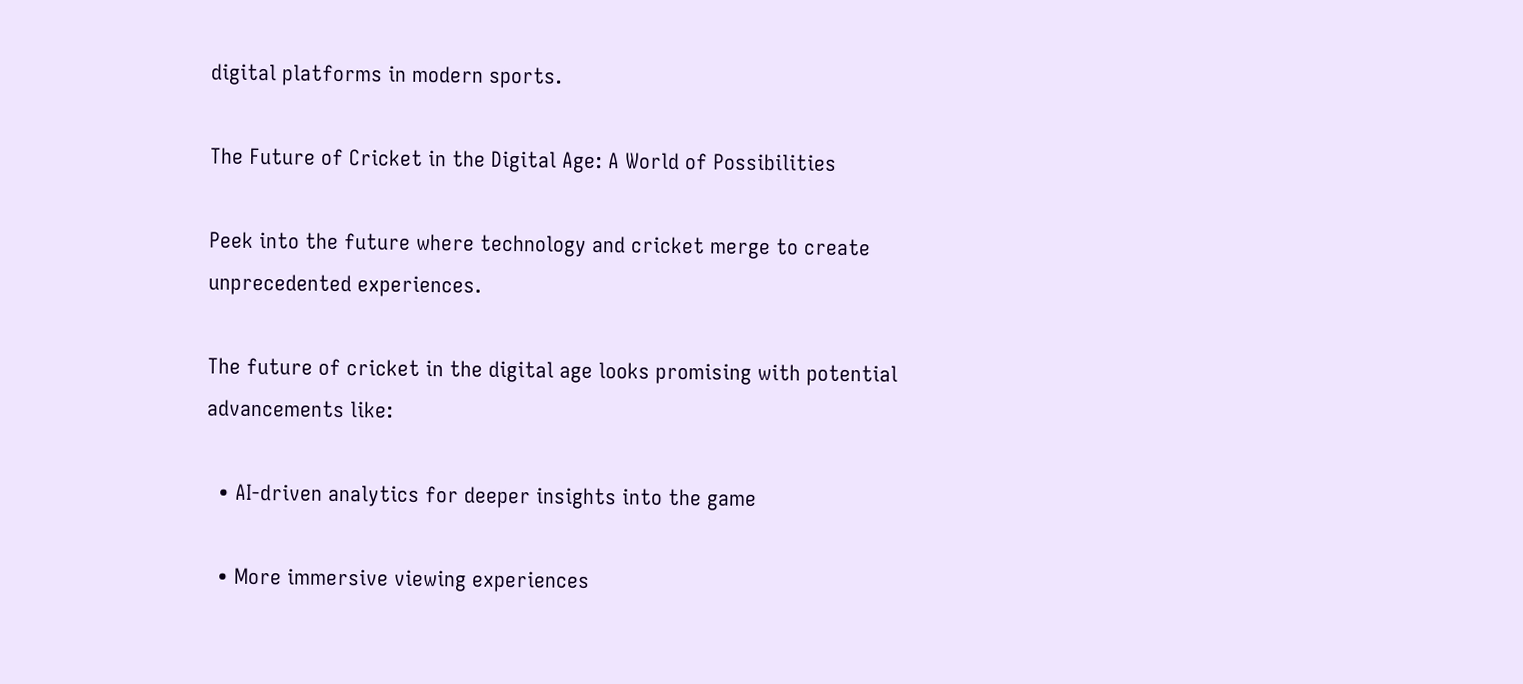digital platforms in modern sports.

The Future of Cricket in the Digital Age: A World of Possibilities

Peek into the future where technology and cricket merge to create unprecedented experiences.

The future of cricket in the digital age looks promising with potential advancements like:

  • AI-driven analytics for deeper insights into the game

  • More immersive viewing experiences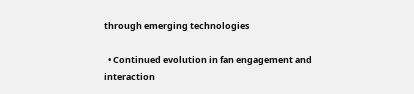through emerging technologies

  • Continued evolution in fan engagement and interaction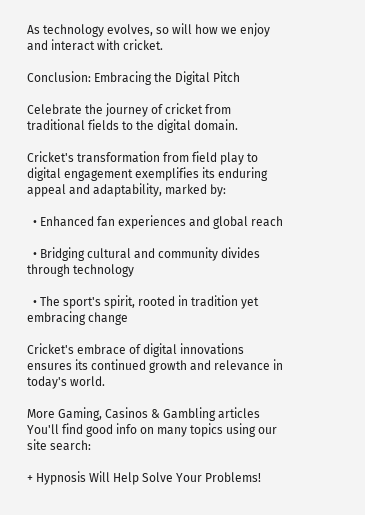As technology evolves, so will how we enjoy and interact with cricket.

Conclusion: Embracing the Digital Pitch

Celebrate the journey of cricket from traditional fields to the digital domain.

Cricket's transformation from field play to digital engagement exemplifies its enduring appeal and adaptability, marked by:

  • Enhanced fan experiences and global reach

  • Bridging cultural and community divides through technology

  • The sport's spirit, rooted in tradition yet embracing change

Cricket's embrace of digital innovations ensures its continued growth and relevance in today's world.

More Gaming, Casinos & Gambling articles
You'll find good info on many topics using our site search:

+ Hypnosis Will Help Solve Your Problems!